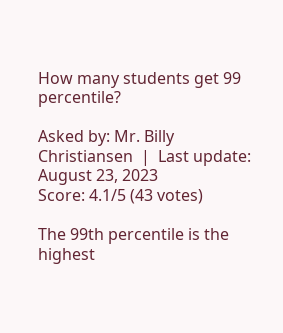How many students get 99 percentile?

Asked by: Mr. Billy Christiansen  |  Last update: August 23, 2023
Score: 4.1/5 (43 votes)

The 99th percentile is the highest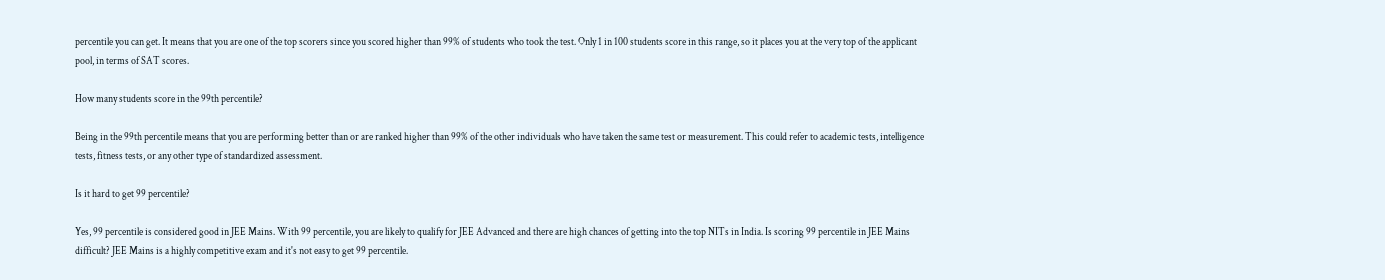percentile you can get. It means that you are one of the top scorers since you scored higher than 99% of students who took the test. Only 1 in 100 students score in this range, so it places you at the very top of the applicant pool, in terms of SAT scores.

How many students score in the 99th percentile?

Being in the 99th percentile means that you are performing better than or are ranked higher than 99% of the other individuals who have taken the same test or measurement. This could refer to academic tests, intelligence tests, fitness tests, or any other type of standardized assessment.

Is it hard to get 99 percentile?

Yes, 99 percentile is considered good in JEE Mains. With 99 percentile, you are likely to qualify for JEE Advanced and there are high chances of getting into the top NITs in India. Is scoring 99 percentile in JEE Mains difficult? JEE Mains is a highly competitive exam and it's not easy to get 99 percentile.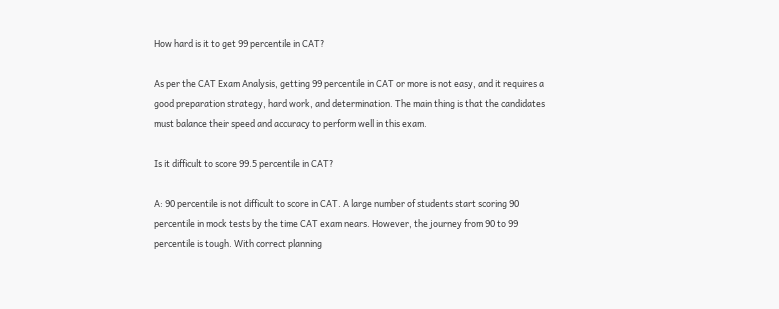How hard is it to get 99 percentile in CAT?

As per the CAT Exam Analysis, getting 99 percentile in CAT or more is not easy, and it requires a good preparation strategy, hard work, and determination. The main thing is that the candidates must balance their speed and accuracy to perform well in this exam.

Is it difficult to score 99.5 percentile in CAT?

A: 90 percentile is not difficult to score in CAT. A large number of students start scoring 90 percentile in mock tests by the time CAT exam nears. However, the journey from 90 to 99 percentile is tough. With correct planning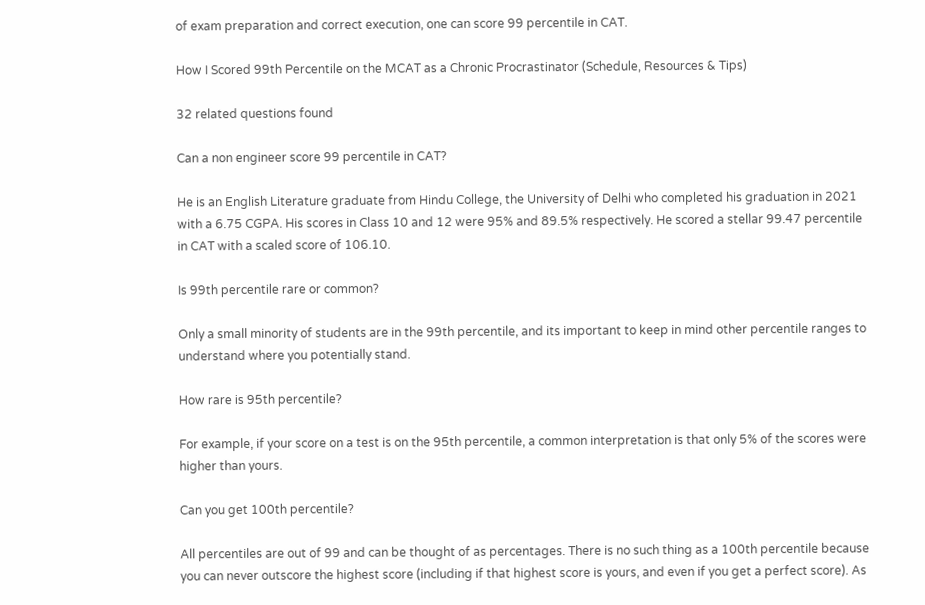of exam preparation and correct execution, one can score 99 percentile in CAT.

How I Scored 99th Percentile on the MCAT as a Chronic Procrastinator (Schedule, Resources & Tips)

32 related questions found

Can a non engineer score 99 percentile in CAT?

He is an English Literature graduate from Hindu College, the University of Delhi who completed his graduation in 2021 with a 6.75 CGPA. His scores in Class 10 and 12 were 95% and 89.5% respectively. He scored a stellar 99.47 percentile in CAT with a scaled score of 106.10.

Is 99th percentile rare or common?

Only a small minority of students are in the 99th percentile, and its important to keep in mind other percentile ranges to understand where you potentially stand.

How rare is 95th percentile?

For example, if your score on a test is on the 95th percentile, a common interpretation is that only 5% of the scores were higher than yours.

Can you get 100th percentile?

All percentiles are out of 99 and can be thought of as percentages. There is no such thing as a 100th percentile because you can never outscore the highest score (including if that highest score is yours, and even if you get a perfect score). As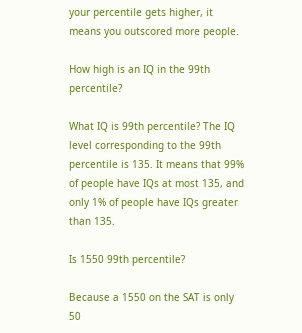your percentile gets higher, it means you outscored more people.

How high is an IQ in the 99th percentile?

What IQ is 99th percentile? The IQ level corresponding to the 99th percentile is 135. It means that 99% of people have IQs at most 135, and only 1% of people have IQs greater than 135.

Is 1550 99th percentile?

Because a 1550 on the SAT is only 50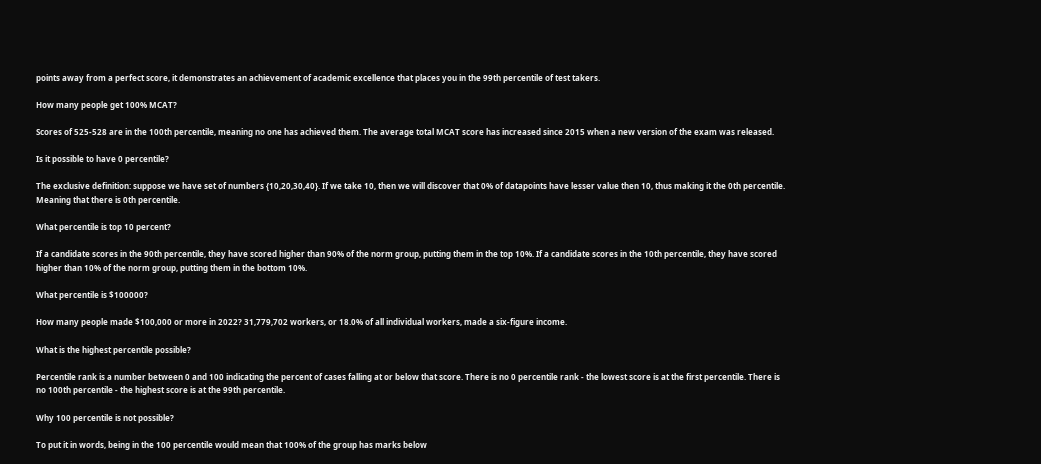points away from a perfect score, it demonstrates an achievement of academic excellence that places you in the 99th percentile of test takers.

How many people get 100% MCAT?

Scores of 525-528 are in the 100th percentile, meaning no one has achieved them. The average total MCAT score has increased since 2015 when a new version of the exam was released.

Is it possible to have 0 percentile?

The exclusive definition: suppose we have set of numbers {10,20,30,40}. If we take 10, then we will discover that 0% of datapoints have lesser value then 10, thus making it the 0th percentile. Meaning that there is 0th percentile.

What percentile is top 10 percent?

If a candidate scores in the 90th percentile, they have scored higher than 90% of the norm group, putting them in the top 10%. If a candidate scores in the 10th percentile, they have scored higher than 10% of the norm group, putting them in the bottom 10%.

What percentile is $100000?

How many people made $100,000 or more in 2022? 31,779,702 workers, or 18.0% of all individual workers, made a six-figure income.

What is the highest percentile possible?

Percentile rank is a number between 0 and 100 indicating the percent of cases falling at or below that score. There is no 0 percentile rank - the lowest score is at the first percentile. There is no 100th percentile - the highest score is at the 99th percentile.

Why 100 percentile is not possible?

To put it in words, being in the 100 percentile would mean that 100% of the group has marks below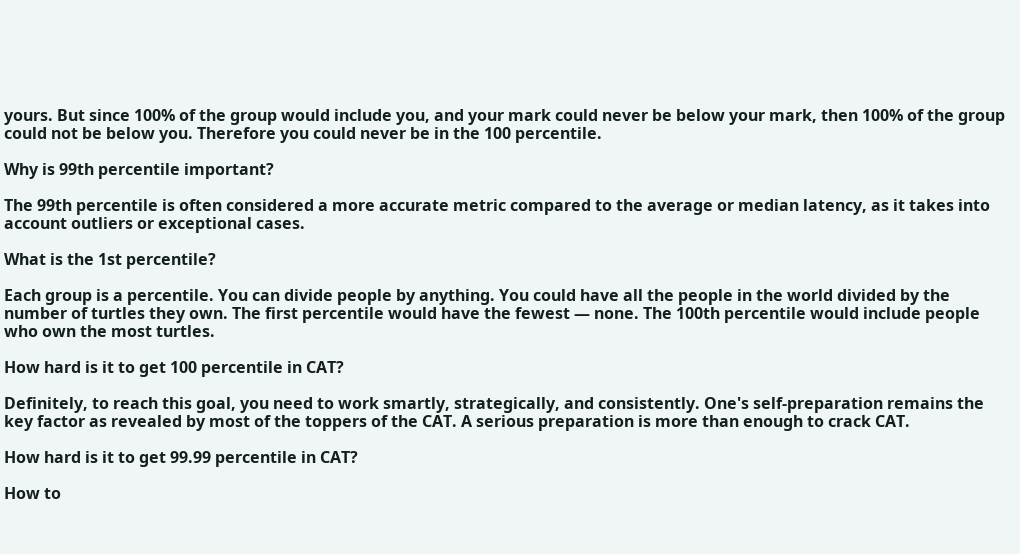yours. But since 100% of the group would include you, and your mark could never be below your mark, then 100% of the group could not be below you. Therefore you could never be in the 100 percentile.

Why is 99th percentile important?

The 99th percentile is often considered a more accurate metric compared to the average or median latency, as it takes into account outliers or exceptional cases.

What is the 1st percentile?

Each group is a percentile. You can divide people by anything. You could have all the people in the world divided by the number of turtles they own. The first percentile would have the fewest — none. The 100th percentile would include people who own the most turtles.

How hard is it to get 100 percentile in CAT?

Definitely, to reach this goal, you need to work smartly, strategically, and consistently. One's self-preparation remains the key factor as revealed by most of the toppers of the CAT. A serious preparation is more than enough to crack CAT.

How hard is it to get 99.99 percentile in CAT?

How to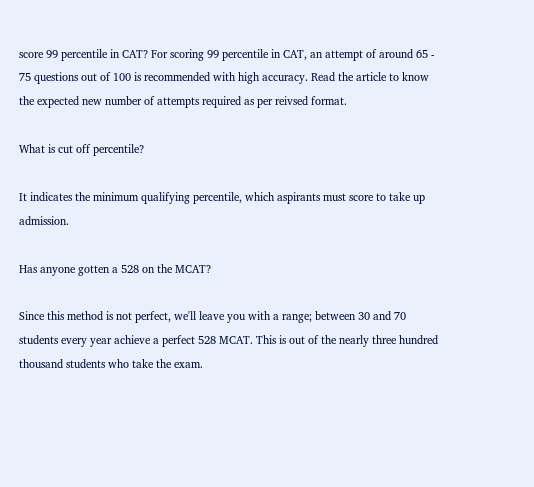score 99 percentile in CAT? For scoring 99 percentile in CAT, an attempt of around 65 - 75 questions out of 100 is recommended with high accuracy. Read the article to know the expected new number of attempts required as per reivsed format.

What is cut off percentile?

It indicates the minimum qualifying percentile, which aspirants must score to take up admission.

Has anyone gotten a 528 on the MCAT?

Since this method is not perfect, we'll leave you with a range; between 30 and 70 students every year achieve a perfect 528 MCAT. This is out of the nearly three hundred thousand students who take the exam.